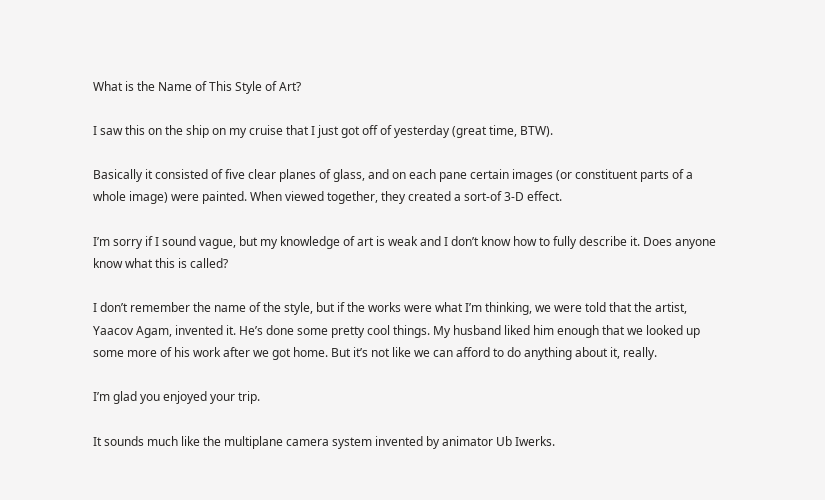What is the Name of This Style of Art?

I saw this on the ship on my cruise that I just got off of yesterday (great time, BTW).

Basically it consisted of five clear planes of glass, and on each pane certain images (or constituent parts of a whole image) were painted. When viewed together, they created a sort-of 3-D effect.

I’m sorry if I sound vague, but my knowledge of art is weak and I don’t know how to fully describe it. Does anyone know what this is called?

I don’t remember the name of the style, but if the works were what I’m thinking, we were told that the artist, Yaacov Agam, invented it. He’s done some pretty cool things. My husband liked him enough that we looked up some more of his work after we got home. But it’s not like we can afford to do anything about it, really.

I’m glad you enjoyed your trip.

It sounds much like the multiplane camera system invented by animator Ub Iwerks.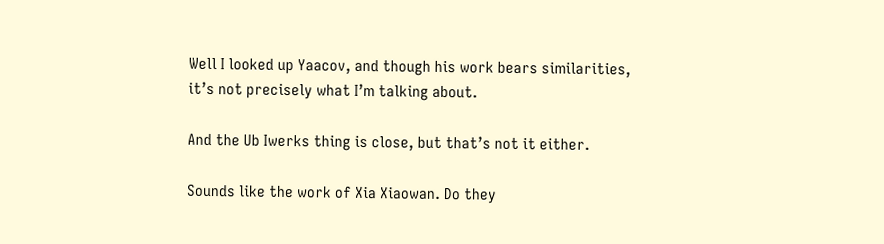Well I looked up Yaacov, and though his work bears similarities, it’s not precisely what I’m talking about.

And the Ub Iwerks thing is close, but that’s not it either.

Sounds like the work of Xia Xiaowan. Do they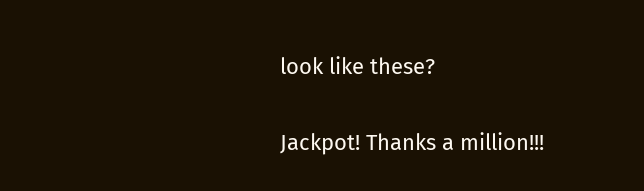look like these?

Jackpot! Thanks a million!!!